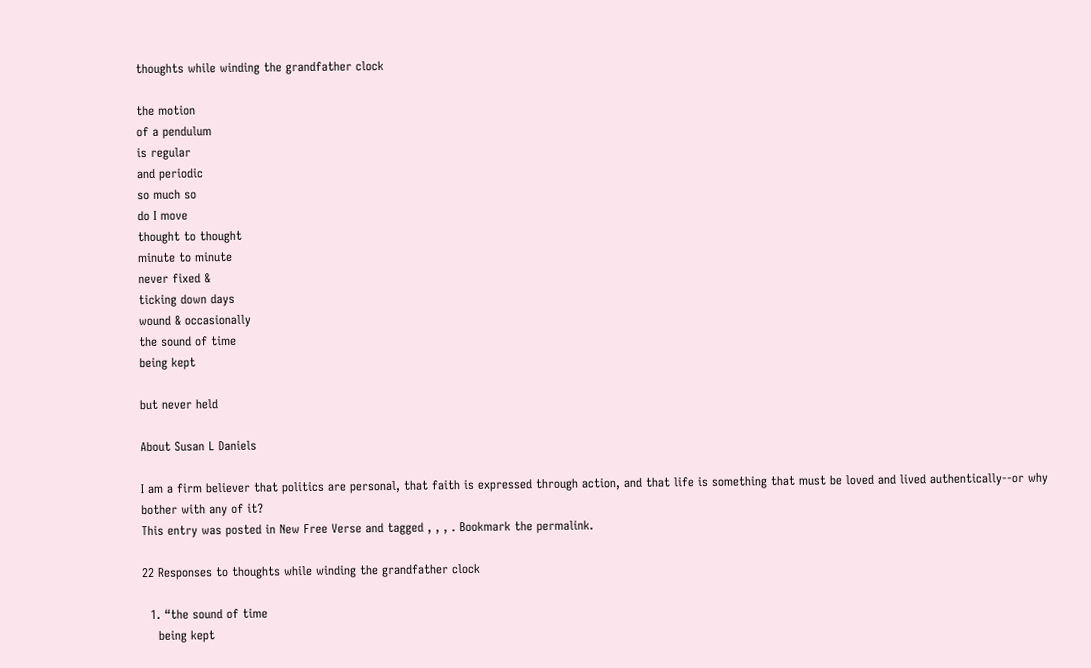thoughts while winding the grandfather clock

the motion
of a pendulum
is regular
and periodic
so much so
do I move
thought to thought
minute to minute
never fixed &
ticking down days
wound & occasionally
the sound of time
being kept

but never held

About Susan L Daniels

I am a firm believer that politics are personal, that faith is expressed through action, and that life is something that must be loved and lived authentically--or why bother with any of it?
This entry was posted in New Free Verse and tagged , , , . Bookmark the permalink.

22 Responses to thoughts while winding the grandfather clock

  1. “the sound of time
    being kept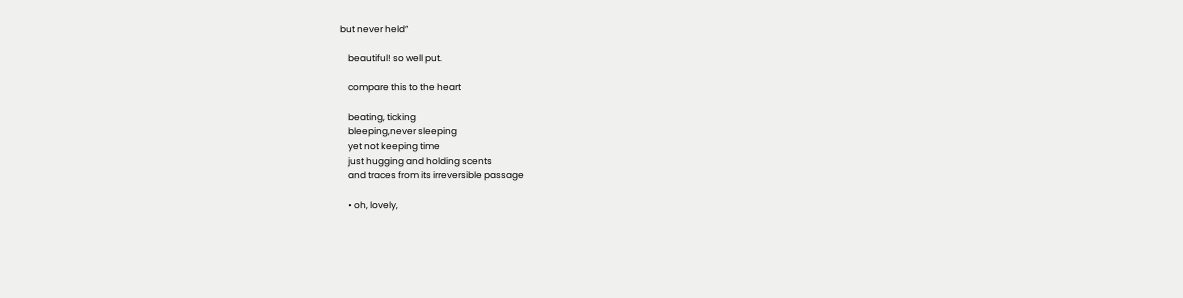but never held”

    beautiful! so well put.

    compare this to the heart

    beating, ticking
    bleeping,never sleeping
    yet not keeping time
    just hugging and holding scents
    and traces from its irreversible passage

    • oh, lovely,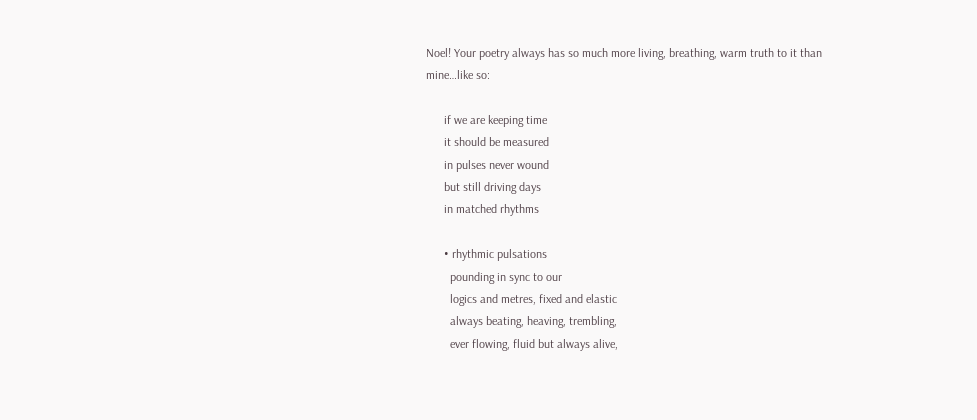Noel! Your poetry always has so much more living, breathing, warm truth to it than mine…like so:

      if we are keeping time
      it should be measured
      in pulses never wound
      but still driving days
      in matched rhythms

      • rhythmic pulsations
        pounding in sync to our
        logics and metres, fixed and elastic
        always beating, heaving, trembling,
        ever flowing, fluid but always alive,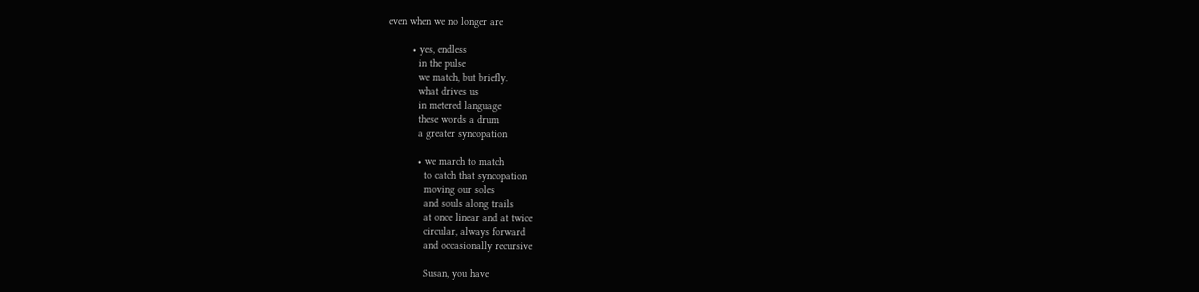even when we no longer are

        • yes, endless
          in the pulse
          we match, but briefly.
          what drives us
          in metered language
          these words a drum
          a greater syncopation

          • we march to match
            to catch that syncopation
            moving our soles
            and souls along trails
            at once linear and at twice
            circular, always forward
            and occasionally recursive

            Susan, you have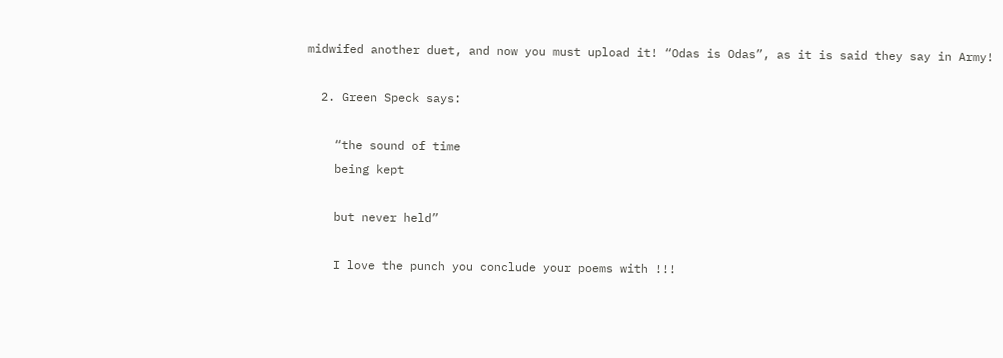midwifed another duet, and now you must upload it! “Odas is Odas”, as it is said they say in Army!

  2. Green Speck says:

    “the sound of time
    being kept

    but never held”

    I love the punch you conclude your poems with !!!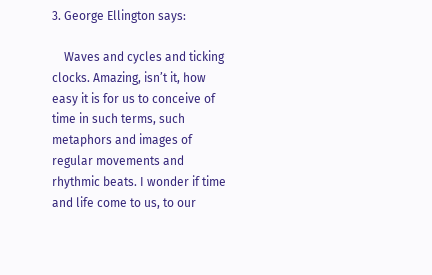3. George Ellington says:

    Waves and cycles and ticking clocks. Amazing, isn’t it, how easy it is for us to conceive of time in such terms, such metaphors and images of regular movements and rhythmic beats. I wonder if time and life come to us, to our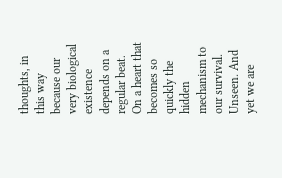thoughts, in this way because our very biological existence depends on a regular beat. On a heart that becomes so quickly the hidden mechanism to our survival. Unseen. And yet we are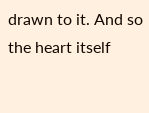drawn to it. And so the heart itself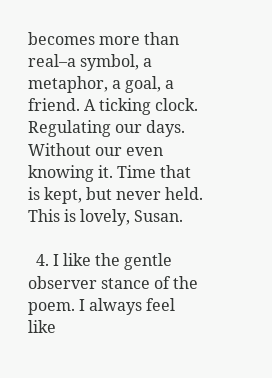becomes more than real–a symbol, a metaphor, a goal, a friend. A ticking clock. Regulating our days. Without our even knowing it. Time that is kept, but never held. This is lovely, Susan.

  4. I like the gentle observer stance of the poem. I always feel like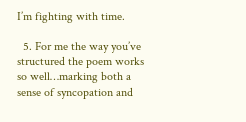I’m fighting with time.

  5. For me the way you’ve structured the poem works so well…marking both a sense of syncopation and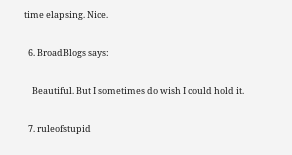time elapsing. Nice.

  6. BroadBlogs says:

    Beautiful. But I sometimes do wish I could hold it.

  7. ruleofstupid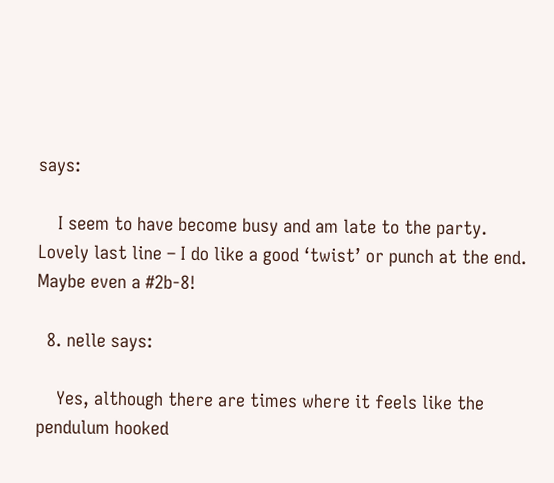says:

    I seem to have become busy and am late to the party. Lovely last line – I do like a good ‘twist’ or punch at the end. Maybe even a #2b-8!

  8. nelle says:

    Yes, although there are times where it feels like the pendulum hooked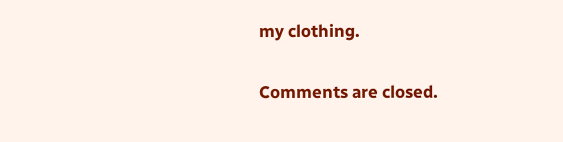my clothing.

Comments are closed.